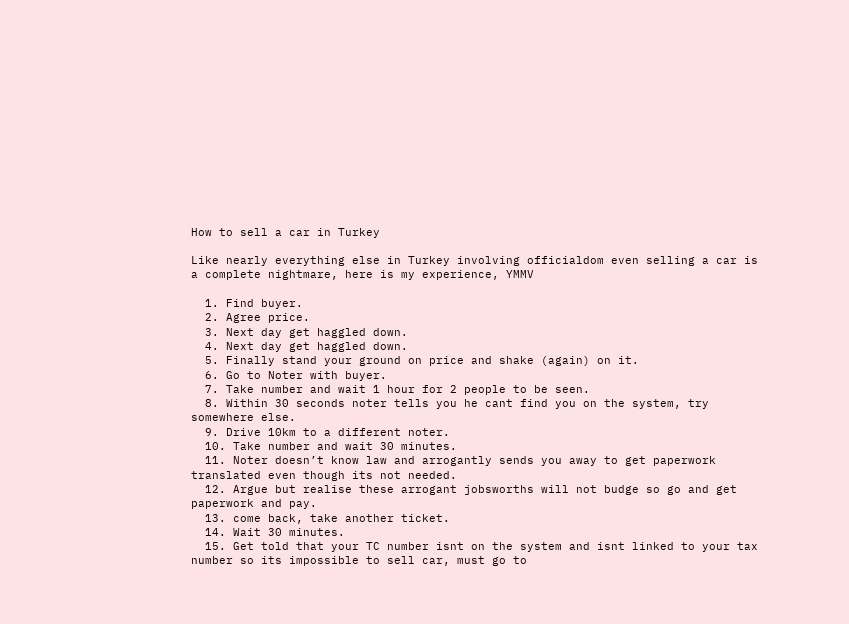How to sell a car in Turkey

Like nearly everything else in Turkey involving officialdom even selling a car is a complete nightmare, here is my experience, YMMV

  1. Find buyer.
  2. Agree price.
  3. Next day get haggled down.
  4. Next day get haggled down.
  5. Finally stand your ground on price and shake (again) on it.
  6. Go to Noter with buyer.
  7. Take number and wait 1 hour for 2 people to be seen.
  8. Within 30 seconds noter tells you he cant find you on the system, try somewhere else.
  9. Drive 10km to a different noter.
  10. Take number and wait 30 minutes.
  11. Noter doesn’t know law and arrogantly sends you away to get paperwork translated even though its not needed.
  12. Argue but realise these arrogant jobsworths will not budge so go and get paperwork and pay.
  13. come back, take another ticket.
  14. Wait 30 minutes.
  15. Get told that your TC number isnt on the system and isnt linked to your tax number so its impossible to sell car, must go to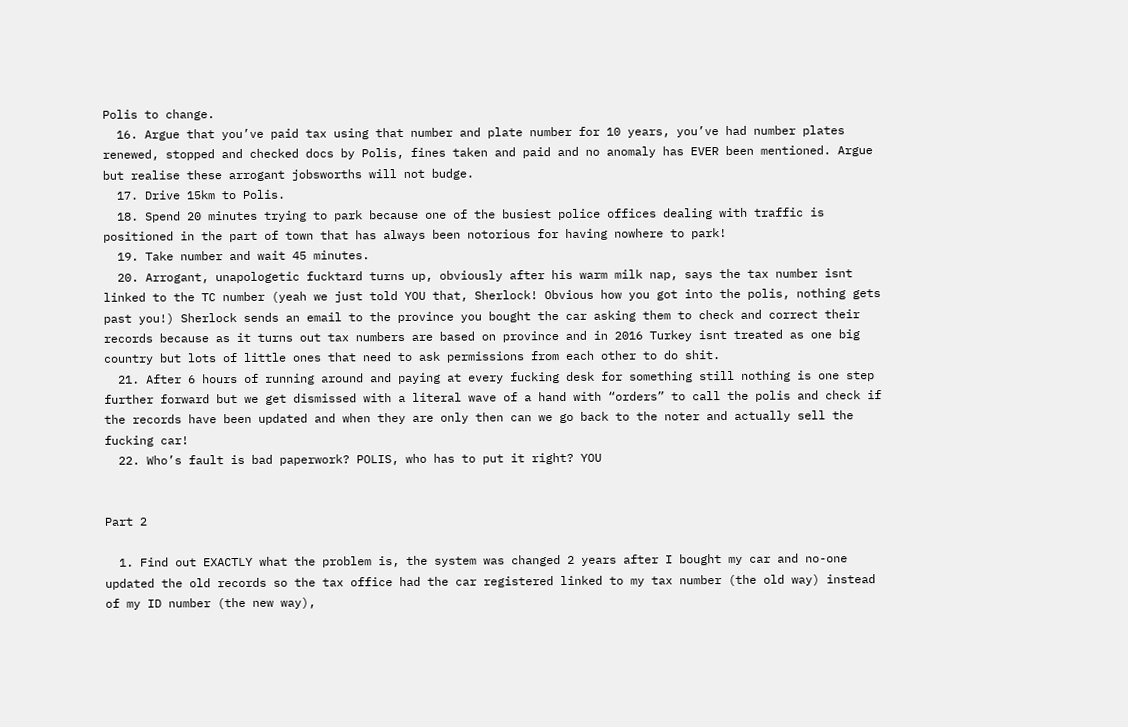Polis to change.
  16. Argue that you’ve paid tax using that number and plate number for 10 years, you’ve had number plates renewed, stopped and checked docs by Polis, fines taken and paid and no anomaly has EVER been mentioned. Argue but realise these arrogant jobsworths will not budge.
  17. Drive 15km to Polis.
  18. Spend 20 minutes trying to park because one of the busiest police offices dealing with traffic is positioned in the part of town that has always been notorious for having nowhere to park!
  19. Take number and wait 45 minutes.
  20. Arrogant, unapologetic fucktard turns up, obviously after his warm milk nap, says the tax number isnt linked to the TC number (yeah we just told YOU that, Sherlock! Obvious how you got into the polis, nothing gets past you!) Sherlock sends an email to the province you bought the car asking them to check and correct their records because as it turns out tax numbers are based on province and in 2016 Turkey isnt treated as one big country but lots of little ones that need to ask permissions from each other to do shit.
  21. After 6 hours of running around and paying at every fucking desk for something still nothing is one step further forward but we get dismissed with a literal wave of a hand with “orders” to call the polis and check if the records have been updated and when they are only then can we go back to the noter and actually sell the fucking car!
  22. Who’s fault is bad paperwork? POLIS, who has to put it right? YOU


Part 2

  1. Find out EXACTLY what the problem is, the system was changed 2 years after I bought my car and no-one updated the old records so the tax office had the car registered linked to my tax number (the old way) instead of my ID number (the new way),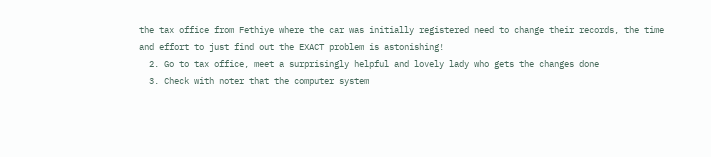the tax office from Fethiye where the car was initially registered need to change their records, the time and effort to just find out the EXACT problem is astonishing!
  2. Go to tax office, meet a surprisingly helpful and lovely lady who gets the changes done
  3. Check with noter that the computer system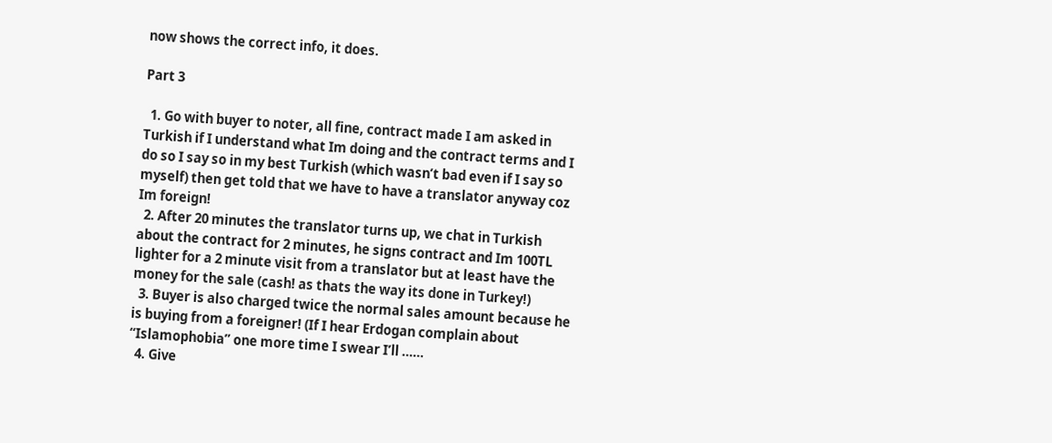now shows the correct info, it does.

Part 3

  1. Go with buyer to noter, all fine, contract made I am asked in Turkish if I understand what Im doing and the contract terms and I do so I say so in my best Turkish (which wasn’t bad even if I say so myself) then get told that we have to have a translator anyway coz Im foreign!
  2. After 20 minutes the translator turns up, we chat in Turkish about the contract for 2 minutes, he signs contract and Im 100TL lighter for a 2 minute visit from a translator but at least have the money for the sale (cash! as thats the way its done in Turkey!)
  3. Buyer is also charged twice the normal sales amount because he is buying from a foreigner! (If I hear Erdogan complain about “Islamophobia” one more time I swear I’ll ……
  4. Give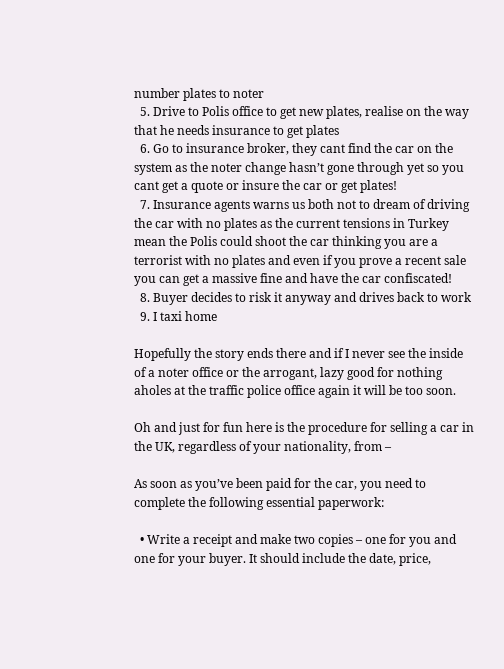number plates to noter
  5. Drive to Polis office to get new plates, realise on the way that he needs insurance to get plates
  6. Go to insurance broker, they cant find the car on the system as the noter change hasn’t gone through yet so you cant get a quote or insure the car or get plates!
  7. Insurance agents warns us both not to dream of driving the car with no plates as the current tensions in Turkey mean the Polis could shoot the car thinking you are a terrorist with no plates and even if you prove a recent sale you can get a massive fine and have the car confiscated!
  8. Buyer decides to risk it anyway and drives back to work
  9. I taxi home

Hopefully the story ends there and if I never see the inside of a noter office or the arrogant, lazy good for nothing aholes at the traffic police office again it will be too soon.

Oh and just for fun here is the procedure for selling a car in the UK, regardless of your nationality, from –

As soon as you’ve been paid for the car, you need to complete the following essential paperwork:

  • Write a receipt and make two copies – one for you and one for your buyer. It should include the date, price,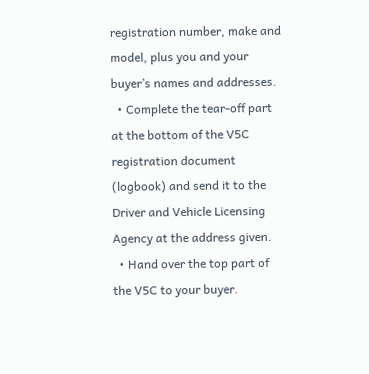registration number, make and model, plus you and your buyer’s names and addresses.
  • Complete the tear-off part at the bottom of the V5C registration document (logbook) and send it to the Driver and Vehicle Licensing Agency at the address given.
  • Hand over the top part of the V5C to your buyer.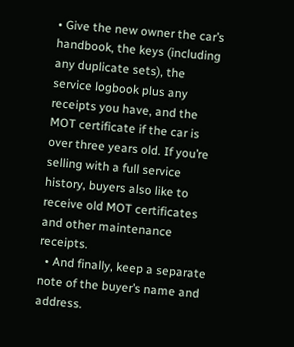• Give the new owner the car’s handbook, the keys (including any duplicate sets), the service logbook plus any receipts you have, and the MOT certificate if the car is over three years old. If you’re selling with a full service history, buyers also like to receive old MOT certificates and other maintenance receipts.
  • And finally, keep a separate note of the buyer’s name and address.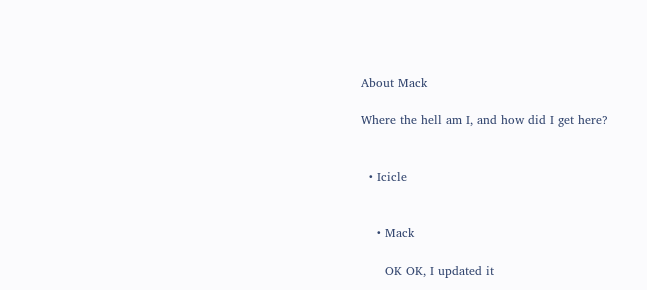About Mack

Where the hell am I, and how did I get here?


  • Icicle


    • Mack

      OK OK, I updated it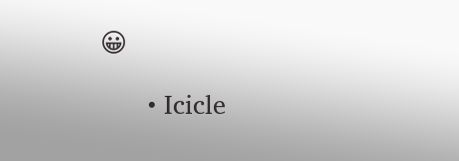😀

      • Icicle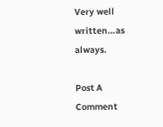Very well written…as always.

Post A Comment